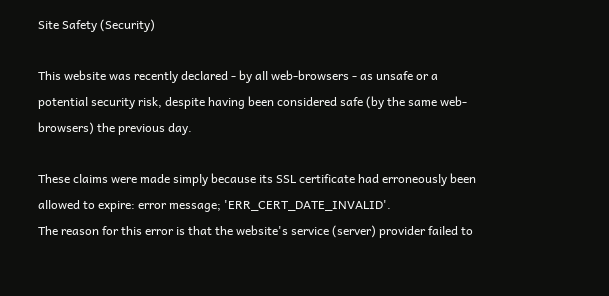Site Safety (Security)

This website was recently declared - by all web-browsers - as unsafe or a potential security risk, despite having been considered safe (by the same web-browsers) the previous day.

These claims were made simply because its SSL certificate had erroneously been allowed to expire: error message; 'ERR_CERT_DATE_INVALID'.
The reason for this error is that the website's service (server) provider failed to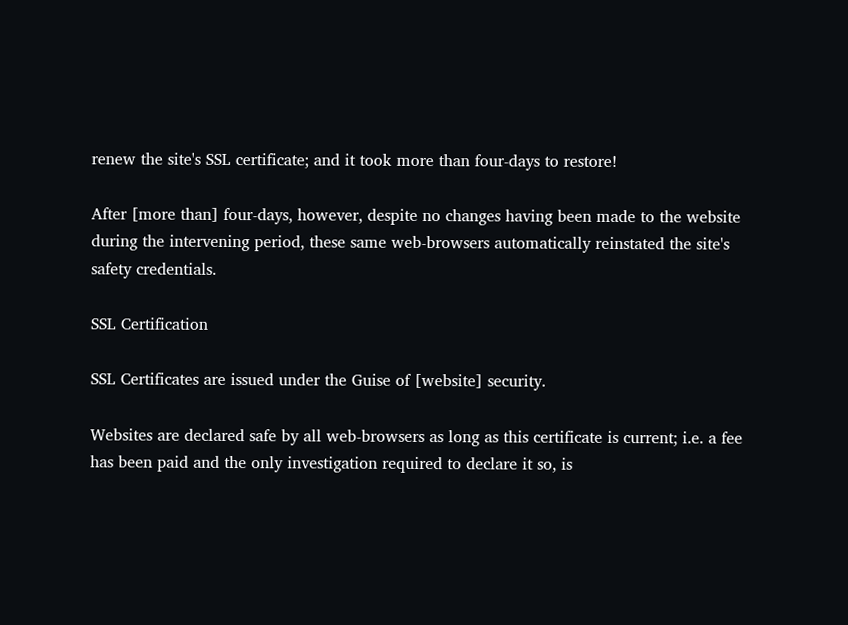renew the site's SSL certificate; and it took more than four-days to restore!

After [more than] four-days, however, despite no changes having been made to the website during the intervening period, these same web-browsers automatically reinstated the site's safety credentials.

SSL Certification

SSL Certificates are issued under the Guise of [website] security.

Websites are declared safe by all web-browsers as long as this certificate is current; i.e. a fee has been paid and the only investigation required to declare it so, is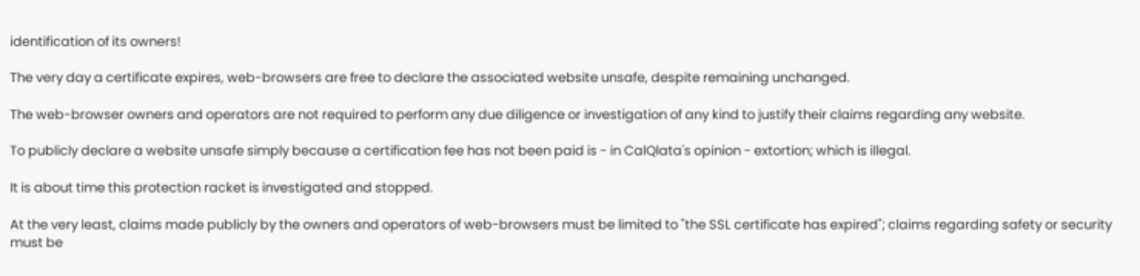identification of its owners!

The very day a certificate expires, web-browsers are free to declare the associated website unsafe, despite remaining unchanged.

The web-browser owners and operators are not required to perform any due diligence or investigation of any kind to justify their claims regarding any website.

To publicly declare a website unsafe simply because a certification fee has not been paid is - in CalQlata's opinion - extortion; which is illegal.

It is about time this protection racket is investigated and stopped.

At the very least, claims made publicly by the owners and operators of web-browsers must be limited to "the SSL certificate has expired"; claims regarding safety or security must be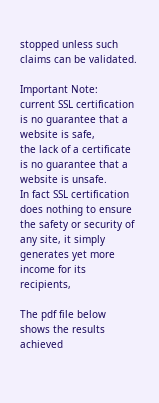stopped unless such claims can be validated.

Important Note:
current SSL certification is no guarantee that a website is safe,
the lack of a certificate is no guarantee that a website is unsafe.
In fact SSL certification does nothing to ensure the safety or security of any site, it simply generates yet more income for its recipients,

The pdf file below shows the results achieved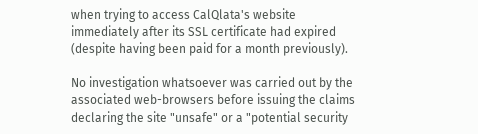when trying to access CalQlata's website immediately after its SSL certificate had expired (despite having been paid for a month previously).

No investigation whatsoever was carried out by the associated web-browsers before issuing the claims declaring the site "unsafe" or a "potential security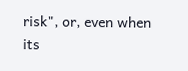risk", or, even when its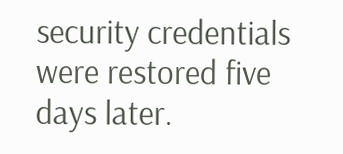security credentials were restored five days later.